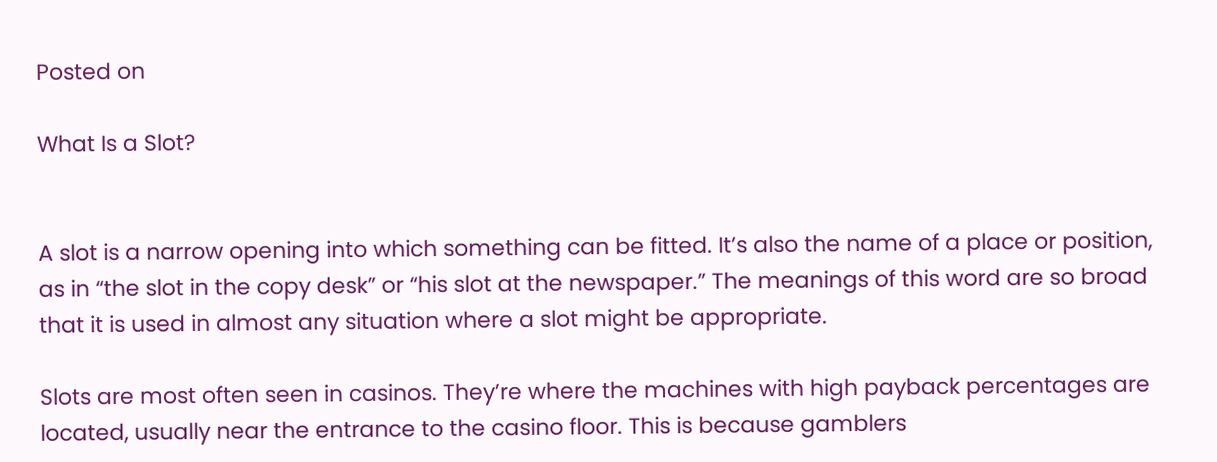Posted on

What Is a Slot?


A slot is a narrow opening into which something can be fitted. It’s also the name of a place or position, as in “the slot in the copy desk” or “his slot at the newspaper.” The meanings of this word are so broad that it is used in almost any situation where a slot might be appropriate.

Slots are most often seen in casinos. They’re where the machines with high payback percentages are located, usually near the entrance to the casino floor. This is because gamblers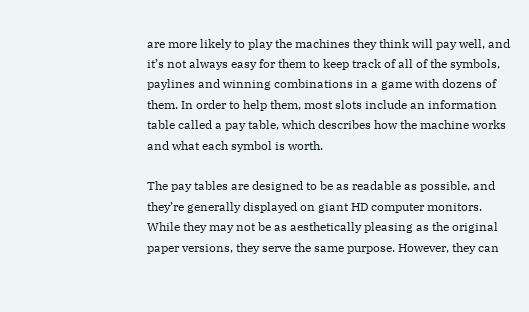are more likely to play the machines they think will pay well, and it’s not always easy for them to keep track of all of the symbols, paylines and winning combinations in a game with dozens of them. In order to help them, most slots include an information table called a pay table, which describes how the machine works and what each symbol is worth.

The pay tables are designed to be as readable as possible, and they’re generally displayed on giant HD computer monitors. While they may not be as aesthetically pleasing as the original paper versions, they serve the same purpose. However, they can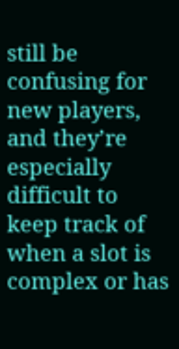still be confusing for new players, and they’re especially difficult to keep track of when a slot is complex or has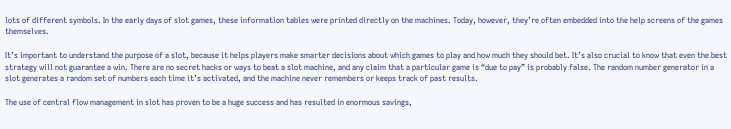lots of different symbols. In the early days of slot games, these information tables were printed directly on the machines. Today, however, they’re often embedded into the help screens of the games themselves.

It’s important to understand the purpose of a slot, because it helps players make smarter decisions about which games to play and how much they should bet. It’s also crucial to know that even the best strategy will not guarantee a win. There are no secret hacks or ways to beat a slot machine, and any claim that a particular game is “due to pay” is probably false. The random number generator in a slot generates a random set of numbers each time it’s activated, and the machine never remembers or keeps track of past results.

The use of central flow management in slot has proven to be a huge success and has resulted in enormous savings,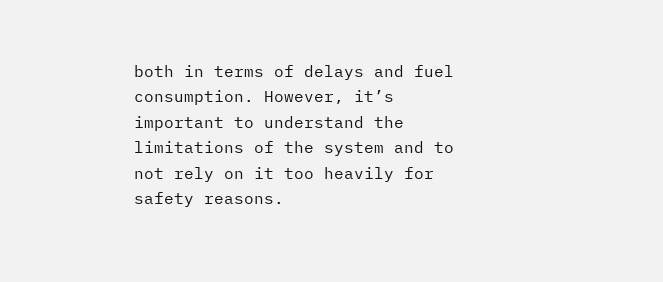both in terms of delays and fuel consumption. However, it’s important to understand the limitations of the system and to not rely on it too heavily for safety reasons.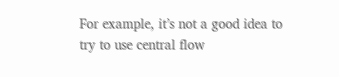For example, it’s not a good idea to try to use central flow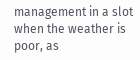management in a slot when the weather is poor, as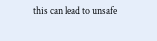this can lead to unsafe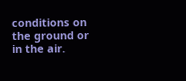conditions on the ground or in the air.